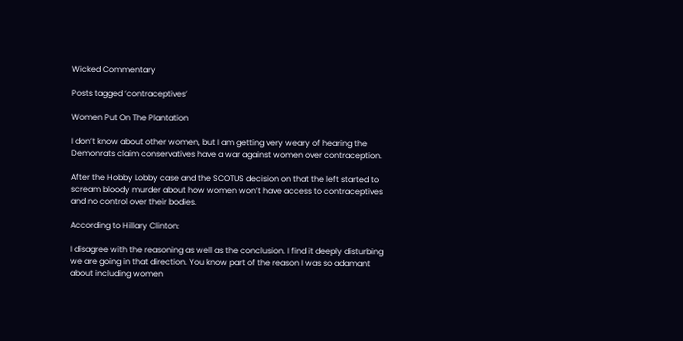Wicked Commentary

Posts tagged ‘contraceptives’

Women Put On The Plantation

I don’t know about other women, but I am getting very weary of hearing the Demonrats claim conservatives have a war against women over contraception.

After the Hobby Lobby case and the SCOTUS decision on that the left started to scream bloody murder about how women won’t have access to contraceptives and no control over their bodies.

According to Hillary Clinton:

I disagree with the reasoning as well as the conclusion. I find it deeply disturbing we are going in that direction. You know part of the reason I was so adamant about including women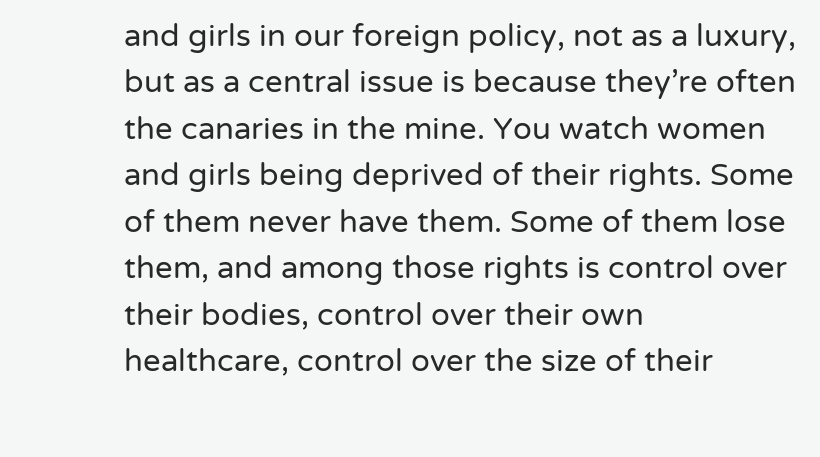and girls in our foreign policy, not as a luxury, but as a central issue is because they’re often the canaries in the mine. You watch women and girls being deprived of their rights. Some of them never have them. Some of them lose them, and among those rights is control over their bodies, control over their own healthcare, control over the size of their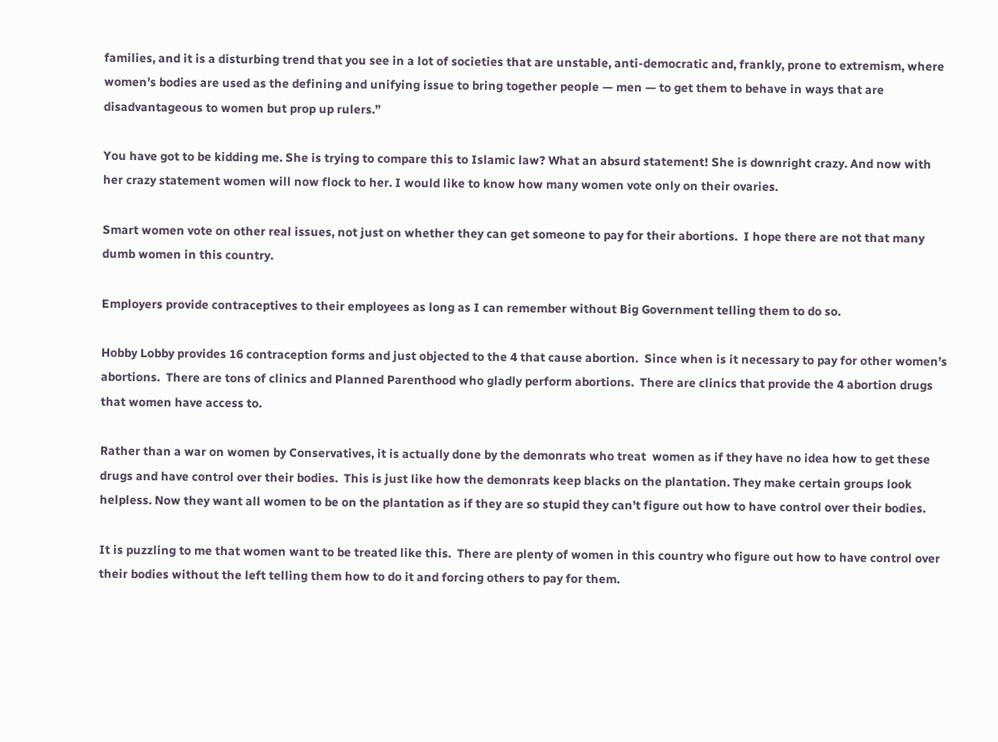families, and it is a disturbing trend that you see in a lot of societies that are unstable, anti-democratic and, frankly, prone to extremism, where women’s bodies are used as the defining and unifying issue to bring together people — men — to get them to behave in ways that are disadvantageous to women but prop up rulers.”

You have got to be kidding me. She is trying to compare this to Islamic law? What an absurd statement! She is downright crazy. And now with her crazy statement women will now flock to her. I would like to know how many women vote only on their ovaries.

Smart women vote on other real issues, not just on whether they can get someone to pay for their abortions.  I hope there are not that many dumb women in this country.

Employers provide contraceptives to their employees as long as I can remember without Big Government telling them to do so.

Hobby Lobby provides 16 contraception forms and just objected to the 4 that cause abortion.  Since when is it necessary to pay for other women’s abortions.  There are tons of clinics and Planned Parenthood who gladly perform abortions.  There are clinics that provide the 4 abortion drugs that women have access to.

Rather than a war on women by Conservatives, it is actually done by the demonrats who treat  women as if they have no idea how to get these drugs and have control over their bodies.  This is just like how the demonrats keep blacks on the plantation. They make certain groups look helpless. Now they want all women to be on the plantation as if they are so stupid they can’t figure out how to have control over their bodies.

It is puzzling to me that women want to be treated like this.  There are plenty of women in this country who figure out how to have control over their bodies without the left telling them how to do it and forcing others to pay for them.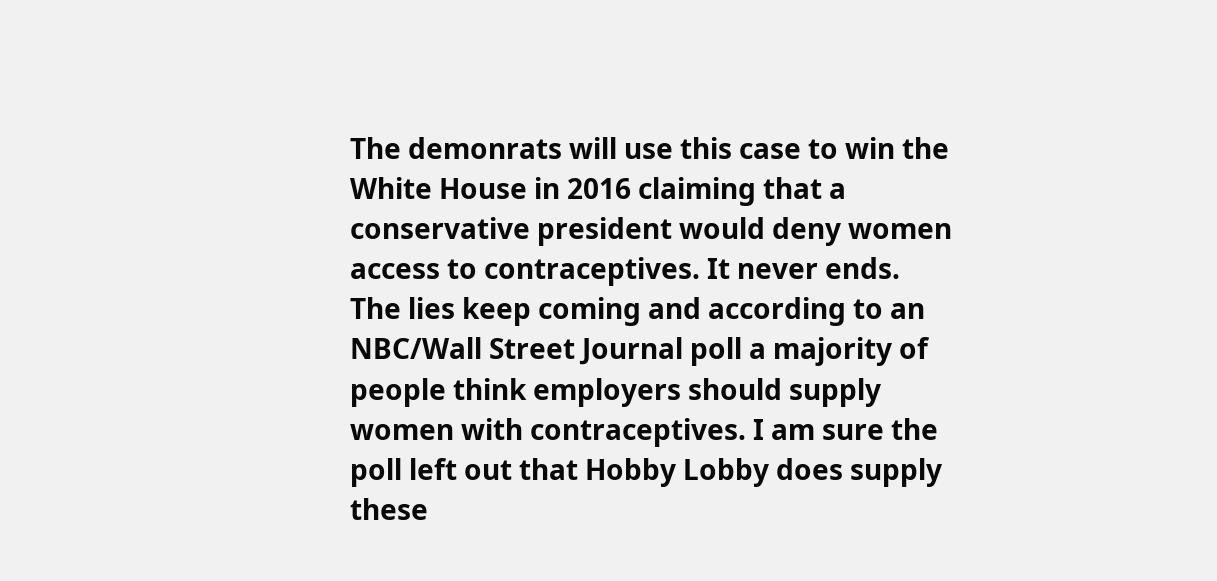The demonrats will use this case to win the White House in 2016 claiming that a conservative president would deny women access to contraceptives. It never ends. The lies keep coming and according to an NBC/Wall Street Journal poll a majority of people think employers should supply women with contraceptives. I am sure the poll left out that Hobby Lobby does supply these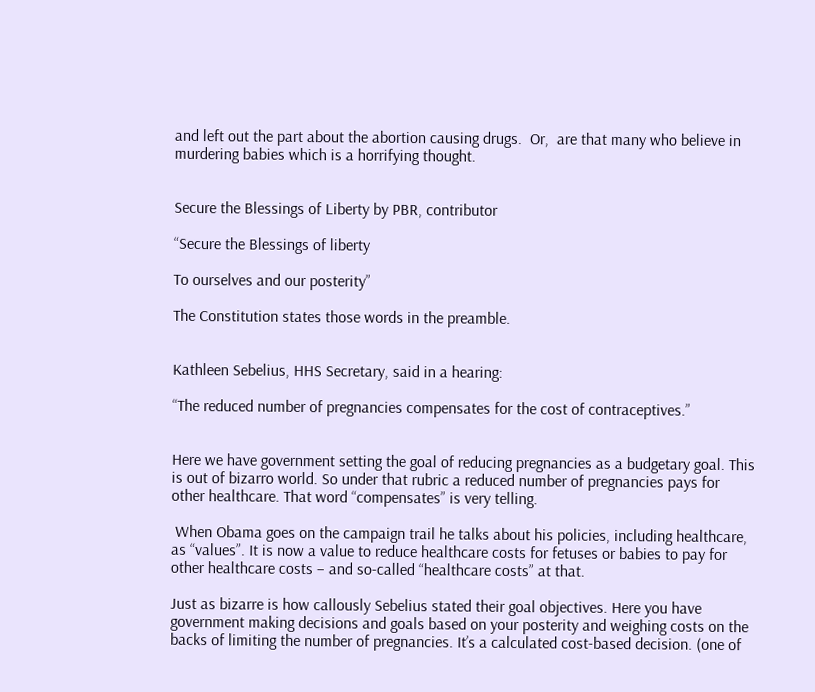and left out the part about the abortion causing drugs.  Or,  are that many who believe in murdering babies which is a horrifying thought.


Secure the Blessings of Liberty by PBR, contributor

“Secure the Blessings of liberty

To ourselves and our posterity”

The Constitution states those words in the preamble.


Kathleen Sebelius, HHS Secretary, said in a hearing:

“The reduced number of pregnancies compensates for the cost of contraceptives.”


Here we have government setting the goal of reducing pregnancies as a budgetary goal. This is out of bizarro world. So under that rubric a reduced number of pregnancies pays for other healthcare. That word “compensates” is very telling.

 When Obama goes on the campaign trail he talks about his policies, including healthcare, as “values”. It is now a value to reduce healthcare costs for fetuses or babies to pay for other healthcare costs – and so-called “healthcare costs” at that.

Just as bizarre is how callously Sebelius stated their goal objectives. Here you have government making decisions and goals based on your posterity and weighing costs on the backs of limiting the number of pregnancies. It’s a calculated cost-based decision. (one of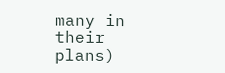many in their plans)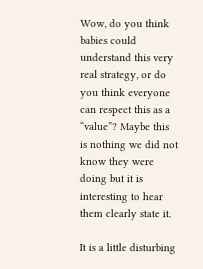Wow, do you think babies could understand this very real strategy, or do you think everyone can respect this as a “value”? Maybe this is nothing we did not know they were doing but it is interesting to hear them clearly state it.

It is a little disturbing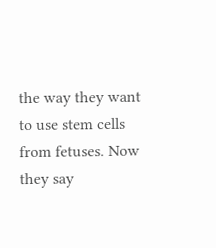the way they want to use stem cells from fetuses. Now they say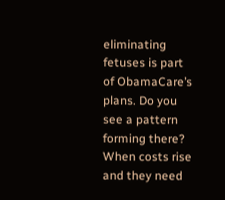eliminating fetuses is part of ObamaCare’s plans. Do you see a pattern forming there? When costs rise and they need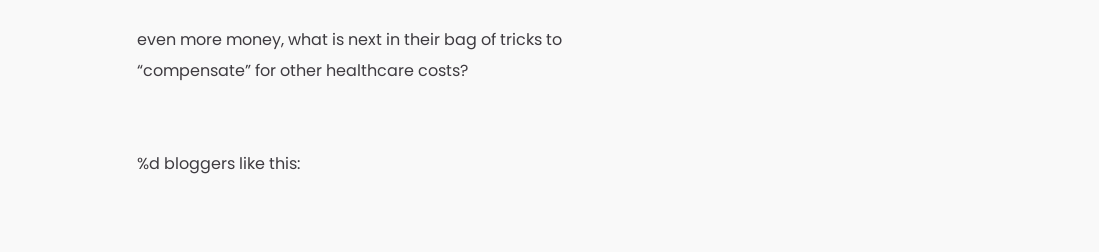even more money, what is next in their bag of tricks to “compensate” for other healthcare costs?


%d bloggers like this: